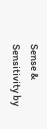Sense & Sensitivity by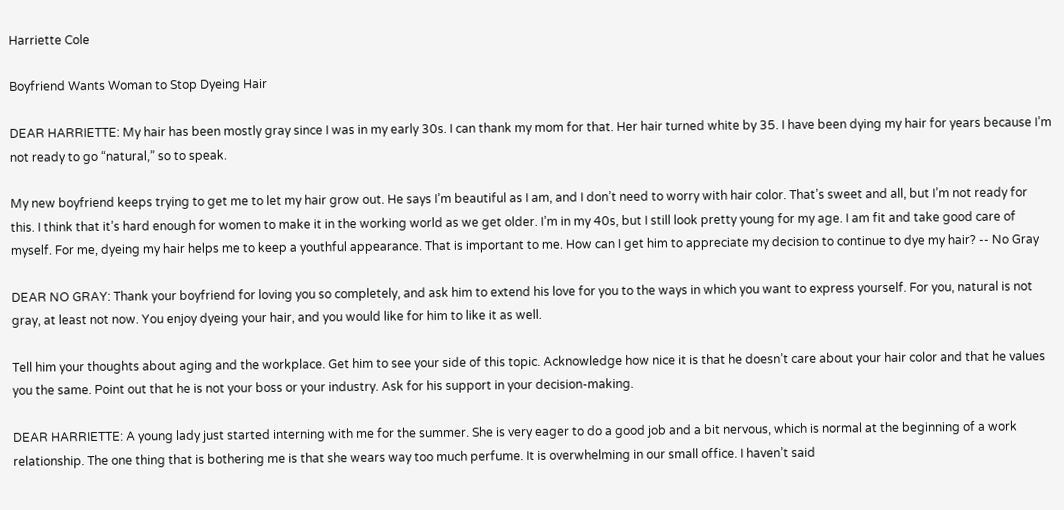Harriette Cole

Boyfriend Wants Woman to Stop Dyeing Hair

DEAR HARRIETTE: My hair has been mostly gray since I was in my early 30s. I can thank my mom for that. Her hair turned white by 35. I have been dying my hair for years because I’m not ready to go “natural,” so to speak.

My new boyfriend keeps trying to get me to let my hair grow out. He says I’m beautiful as I am, and I don’t need to worry with hair color. That’s sweet and all, but I’m not ready for this. I think that it’s hard enough for women to make it in the working world as we get older. I’m in my 40s, but I still look pretty young for my age. I am fit and take good care of myself. For me, dyeing my hair helps me to keep a youthful appearance. That is important to me. How can I get him to appreciate my decision to continue to dye my hair? -- No Gray

DEAR NO GRAY: Thank your boyfriend for loving you so completely, and ask him to extend his love for you to the ways in which you want to express yourself. For you, natural is not gray, at least not now. You enjoy dyeing your hair, and you would like for him to like it as well.

Tell him your thoughts about aging and the workplace. Get him to see your side of this topic. Acknowledge how nice it is that he doesn’t care about your hair color and that he values you the same. Point out that he is not your boss or your industry. Ask for his support in your decision-making.

DEAR HARRIETTE: A young lady just started interning with me for the summer. She is very eager to do a good job and a bit nervous, which is normal at the beginning of a work relationship. The one thing that is bothering me is that she wears way too much perfume. It is overwhelming in our small office. I haven’t said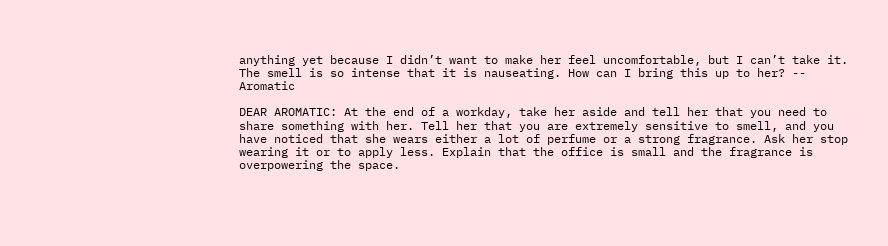anything yet because I didn’t want to make her feel uncomfortable, but I can’t take it. The smell is so intense that it is nauseating. How can I bring this up to her? -- Aromatic

DEAR AROMATIC: At the end of a workday, take her aside and tell her that you need to share something with her. Tell her that you are extremely sensitive to smell, and you have noticed that she wears either a lot of perfume or a strong fragrance. Ask her stop wearing it or to apply less. Explain that the office is small and the fragrance is overpowering the space.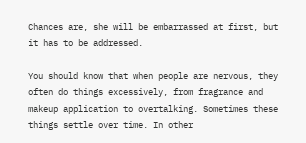Chances are, she will be embarrassed at first, but it has to be addressed.

You should know that when people are nervous, they often do things excessively, from fragrance and makeup application to overtalking. Sometimes these things settle over time. In other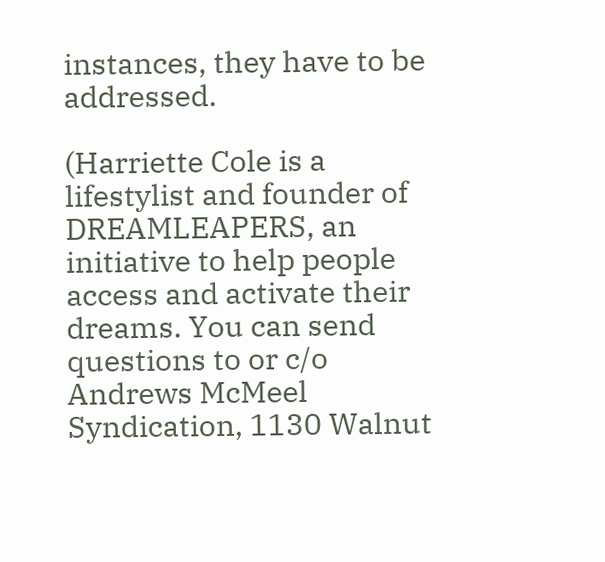instances, they have to be addressed.

(Harriette Cole is a lifestylist and founder of DREAMLEAPERS, an initiative to help people access and activate their dreams. You can send questions to or c/o Andrews McMeel Syndication, 1130 Walnut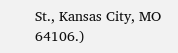St., Kansas City, MO 64106.)